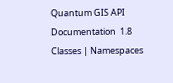Quantum GIS API Documentation  1.8
Classes | Namespaces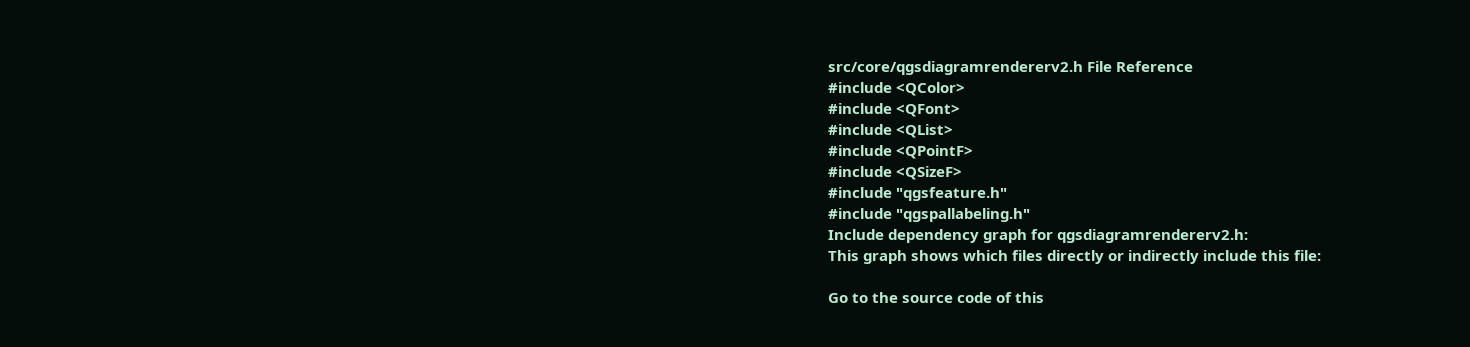src/core/qgsdiagramrendererv2.h File Reference
#include <QColor>
#include <QFont>
#include <QList>
#include <QPointF>
#include <QSizeF>
#include "qgsfeature.h"
#include "qgspallabeling.h"
Include dependency graph for qgsdiagramrendererv2.h:
This graph shows which files directly or indirectly include this file:

Go to the source code of this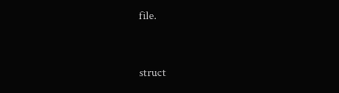file.


struct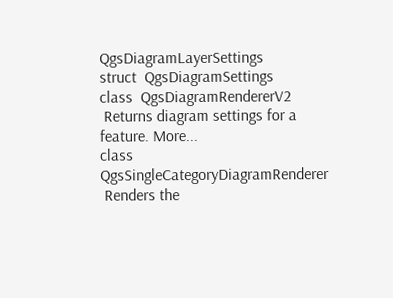QgsDiagramLayerSettings
struct  QgsDiagramSettings
class  QgsDiagramRendererV2
 Returns diagram settings for a feature. More...
class  QgsSingleCategoryDiagramRenderer
 Renders the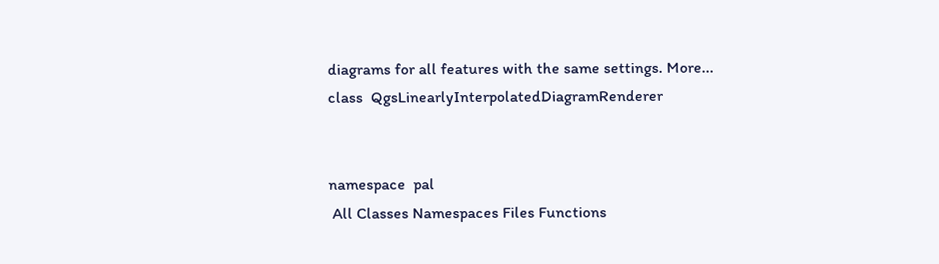diagrams for all features with the same settings. More...
class  QgsLinearlyInterpolatedDiagramRenderer


namespace  pal
 All Classes Namespaces Files Functions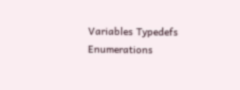Variables Typedefs Enumerations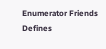Enumerator Friends Defines